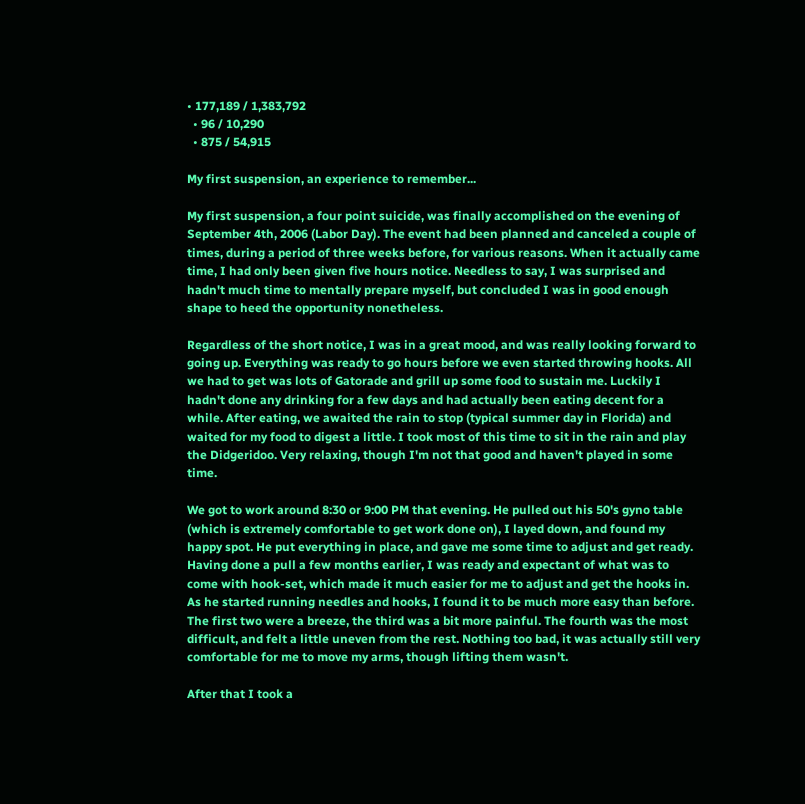• 177,189 / 1,383,792
  • 96 / 10,290
  • 875 / 54,915

My first suspension, an experience to remember...

My first suspension, a four point suicide, was finally accomplished on the evening of September 4th, 2006 (Labor Day). The event had been planned and canceled a couple of times, during a period of three weeks before, for various reasons. When it actually came time, I had only been given five hours notice. Needless to say, I was surprised and hadn't much time to mentally prepare myself, but concluded I was in good enough shape to heed the opportunity nonetheless.

Regardless of the short notice, I was in a great mood, and was really looking forward to going up. Everything was ready to go hours before we even started throwing hooks. All we had to get was lots of Gatorade and grill up some food to sustain me. Luckily I hadn't done any drinking for a few days and had actually been eating decent for a while. After eating, we awaited the rain to stop (typical summer day in Florida) and waited for my food to digest a little. I took most of this time to sit in the rain and play the Didgeridoo. Very relaxing, though I'm not that good and haven't played in some time.

We got to work around 8:30 or 9:00 PM that evening. He pulled out his 50's gyno table (which is extremely comfortable to get work done on), I layed down, and found my happy spot. He put everything in place, and gave me some time to adjust and get ready. Having done a pull a few months earlier, I was ready and expectant of what was to come with hook-set, which made it much easier for me to adjust and get the hooks in. As he started running needles and hooks, I found it to be much more easy than before. The first two were a breeze, the third was a bit more painful. The fourth was the most difficult, and felt a little uneven from the rest. Nothing too bad, it was actually still very comfortable for me to move my arms, though lifting them wasn't.

After that I took a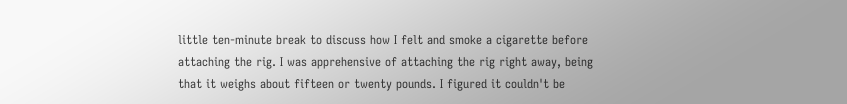little ten-minute break to discuss how I felt and smoke a cigarette before attaching the rig. I was apprehensive of attaching the rig right away, being that it weighs about fifteen or twenty pounds. I figured it couldn't be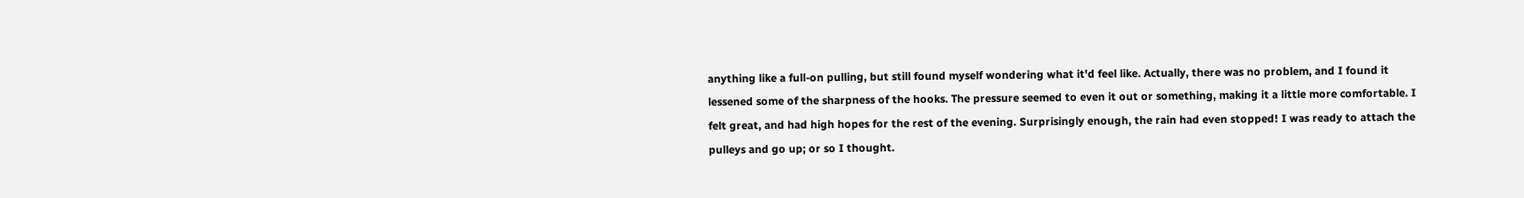anything like a full-on pulling, but still found myself wondering what it'd feel like. Actually, there was no problem, and I found it lessened some of the sharpness of the hooks. The pressure seemed to even it out or something, making it a little more comfortable. I felt great, and had high hopes for the rest of the evening. Surprisingly enough, the rain had even stopped! I was ready to attach the pulleys and go up; or so I thought.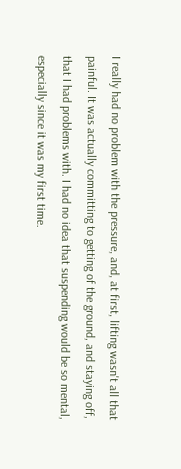I really had no problem with the pressure, and, at first, lifting wasn't all that painful. It was actually committing to getting of the ground, and staying off, that I had problems with. I had no idea that suspending would be so mental, especially since it was my first time.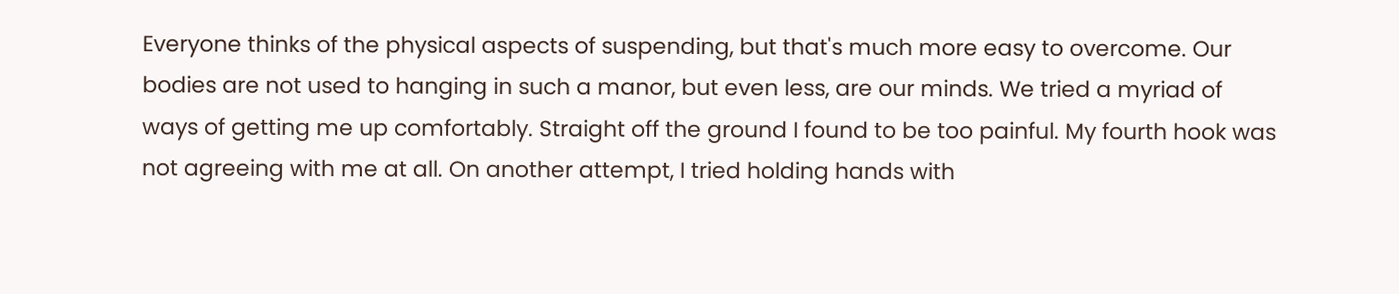Everyone thinks of the physical aspects of suspending, but that's much more easy to overcome. Our bodies are not used to hanging in such a manor, but even less, are our minds. We tried a myriad of ways of getting me up comfortably. Straight off the ground I found to be too painful. My fourth hook was not agreeing with me at all. On another attempt, I tried holding hands with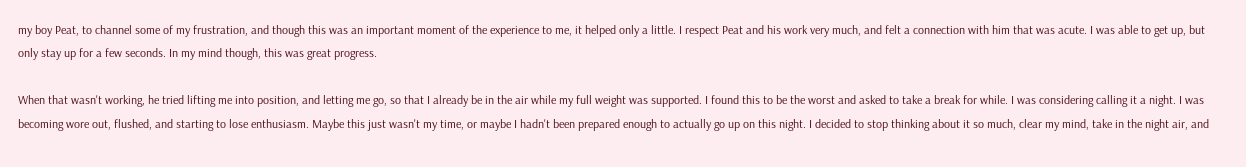my boy Peat, to channel some of my frustration, and though this was an important moment of the experience to me, it helped only a little. I respect Peat and his work very much, and felt a connection with him that was acute. I was able to get up, but only stay up for a few seconds. In my mind though, this was great progress.

When that wasn't working, he tried lifting me into position, and letting me go, so that I already be in the air while my full weight was supported. I found this to be the worst and asked to take a break for while. I was considering calling it a night. I was becoming wore out, flushed, and starting to lose enthusiasm. Maybe this just wasn't my time, or maybe I hadn't been prepared enough to actually go up on this night. I decided to stop thinking about it so much, clear my mind, take in the night air, and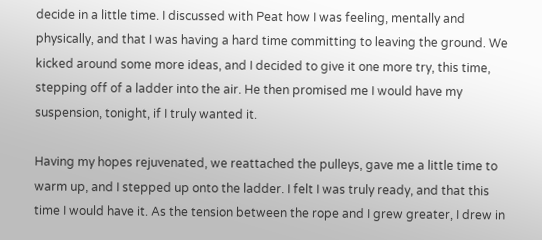decide in a little time. I discussed with Peat how I was feeling, mentally and physically, and that I was having a hard time committing to leaving the ground. We kicked around some more ideas, and I decided to give it one more try, this time, stepping off of a ladder into the air. He then promised me I would have my suspension, tonight, if I truly wanted it.

Having my hopes rejuvenated, we reattached the pulleys, gave me a little time to warm up, and I stepped up onto the ladder. I felt I was truly ready, and that this time I would have it. As the tension between the rope and I grew greater, I drew in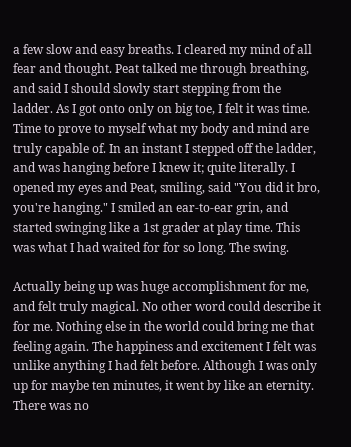a few slow and easy breaths. I cleared my mind of all fear and thought. Peat talked me through breathing, and said I should slowly start stepping from the ladder. As I got onto only on big toe, I felt it was time. Time to prove to myself what my body and mind are truly capable of. In an instant I stepped off the ladder, and was hanging before I knew it; quite literally. I opened my eyes and Peat, smiling, said "You did it bro, you're hanging." I smiled an ear-to-ear grin, and started swinging like a 1st grader at play time. This was what I had waited for for so long. The swing.

Actually being up was huge accomplishment for me, and felt truly magical. No other word could describe it for me. Nothing else in the world could bring me that feeling again. The happiness and excitement I felt was unlike anything I had felt before. Although I was only up for maybe ten minutes, it went by like an eternity. There was no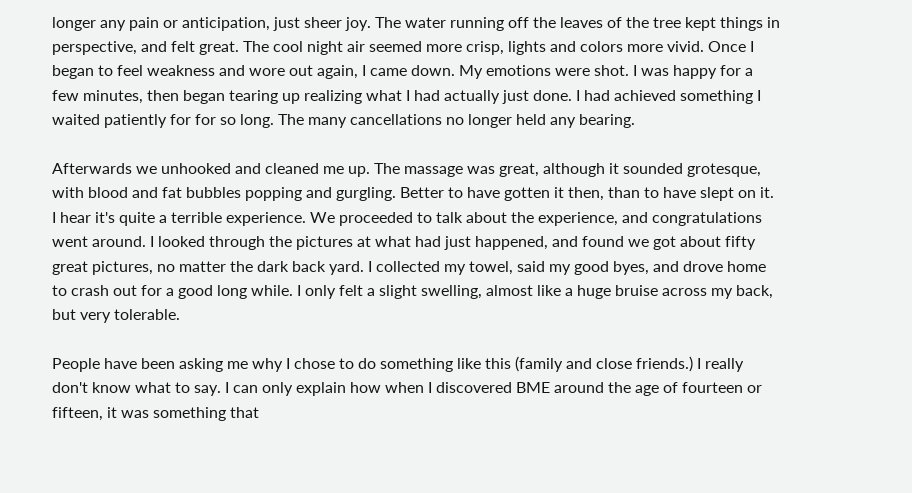longer any pain or anticipation, just sheer joy. The water running off the leaves of the tree kept things in perspective, and felt great. The cool night air seemed more crisp, lights and colors more vivid. Once I began to feel weakness and wore out again, I came down. My emotions were shot. I was happy for a few minutes, then began tearing up realizing what I had actually just done. I had achieved something I waited patiently for for so long. The many cancellations no longer held any bearing.

Afterwards we unhooked and cleaned me up. The massage was great, although it sounded grotesque, with blood and fat bubbles popping and gurgling. Better to have gotten it then, than to have slept on it. I hear it's quite a terrible experience. We proceeded to talk about the experience, and congratulations went around. I looked through the pictures at what had just happened, and found we got about fifty great pictures, no matter the dark back yard. I collected my towel, said my good byes, and drove home to crash out for a good long while. I only felt a slight swelling, almost like a huge bruise across my back, but very tolerable.

People have been asking me why I chose to do something like this (family and close friends.) I really don't know what to say. I can only explain how when I discovered BME around the age of fourteen or fifteen, it was something that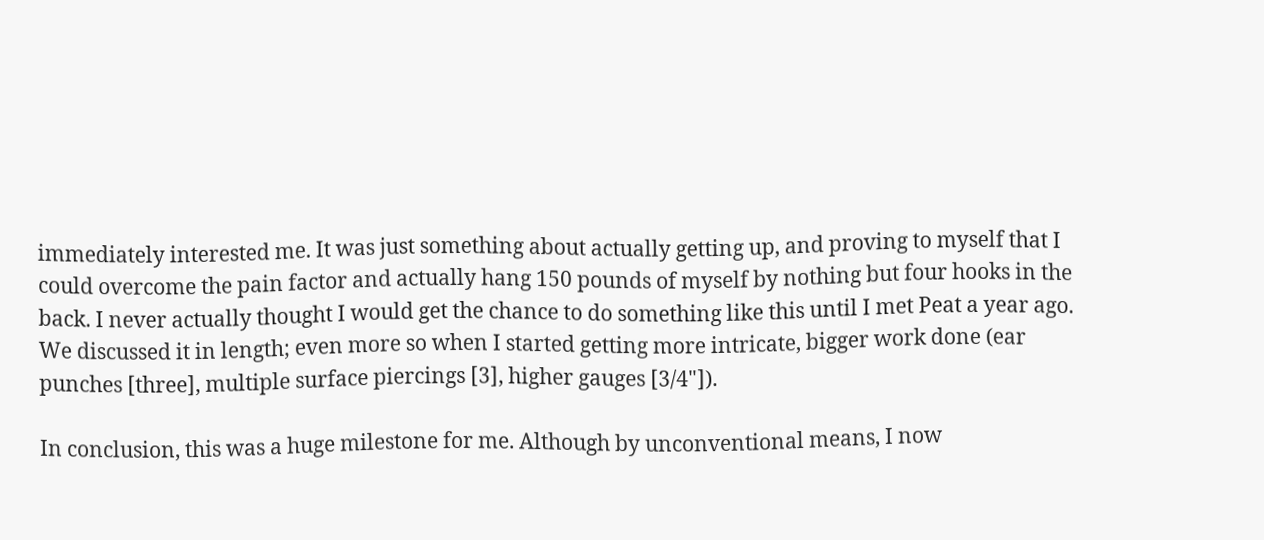immediately interested me. It was just something about actually getting up, and proving to myself that I could overcome the pain factor and actually hang 150 pounds of myself by nothing but four hooks in the back. I never actually thought I would get the chance to do something like this until I met Peat a year ago. We discussed it in length; even more so when I started getting more intricate, bigger work done (ear punches [three], multiple surface piercings [3], higher gauges [3/4"]).

In conclusion, this was a huge milestone for me. Although by unconventional means, I now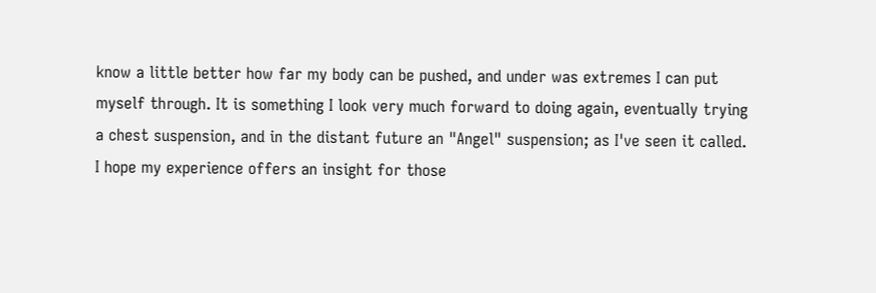know a little better how far my body can be pushed, and under was extremes I can put myself through. It is something I look very much forward to doing again, eventually trying a chest suspension, and in the distant future an "Angel" suspension; as I've seen it called. I hope my experience offers an insight for those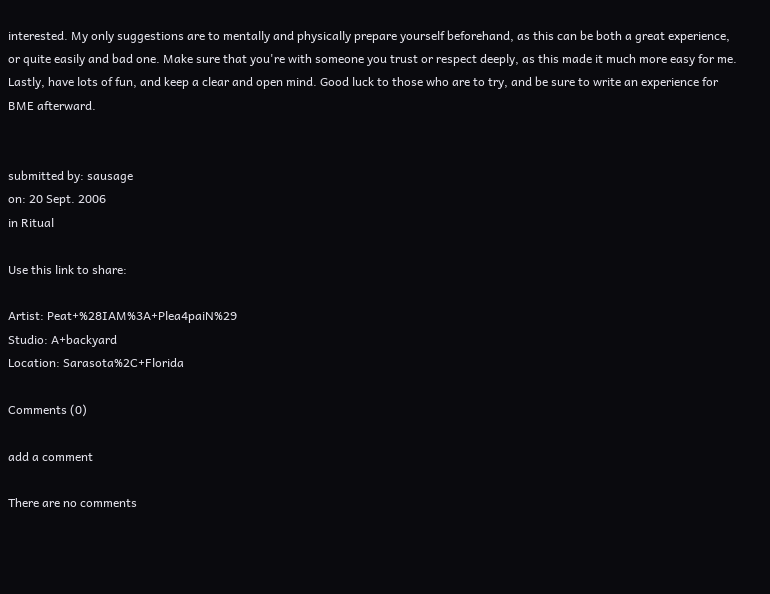interested. My only suggestions are to mentally and physically prepare yourself beforehand, as this can be both a great experience, or quite easily and bad one. Make sure that you're with someone you trust or respect deeply, as this made it much more easy for me. Lastly, have lots of fun, and keep a clear and open mind. Good luck to those who are to try, and be sure to write an experience for BME afterward.


submitted by: sausage
on: 20 Sept. 2006
in Ritual

Use this link to share:

Artist: Peat+%28IAM%3A+Plea4paiN%29
Studio: A+backyard
Location: Sarasota%2C+Florida

Comments (0)

add a comment

There are no comments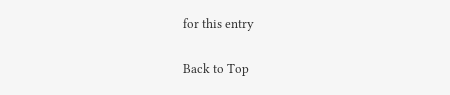for this entry

Back to Top